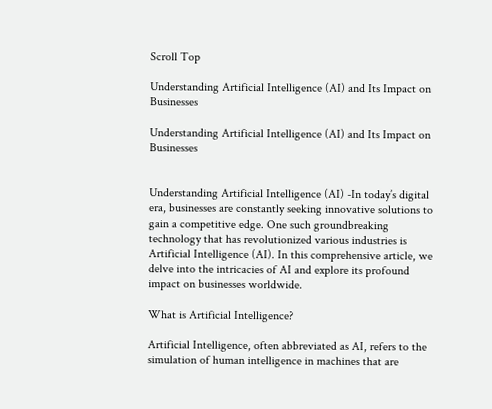Scroll Top

Understanding Artificial Intelligence (AI) and Its Impact on Businesses

Understanding Artificial Intelligence (AI) and Its Impact on Businesses


Understanding Artificial Intelligence (AI) -In today’s digital era, businesses are constantly seeking innovative solutions to gain a competitive edge. One such groundbreaking technology that has revolutionized various industries is Artificial Intelligence (AI). In this comprehensive article, we delve into the intricacies of AI and explore its profound impact on businesses worldwide.

What is Artificial Intelligence?

Artificial Intelligence, often abbreviated as AI, refers to the simulation of human intelligence in machines that are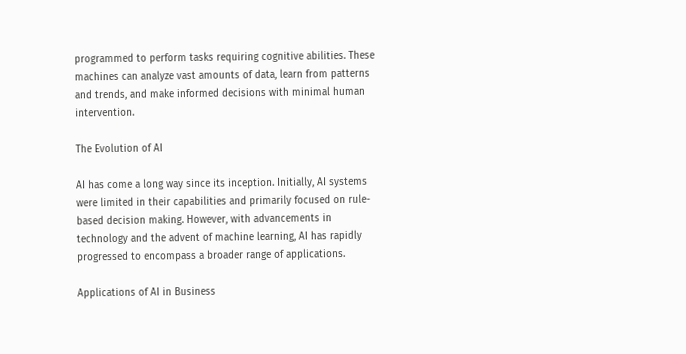programmed to perform tasks requiring cognitive abilities. These machines can analyze vast amounts of data, learn from patterns and trends, and make informed decisions with minimal human intervention.

The Evolution of AI

AI has come a long way since its inception. Initially, AI systems were limited in their capabilities and primarily focused on rule-based decision making. However, with advancements in technology and the advent of machine learning, AI has rapidly progressed to encompass a broader range of applications.

Applications of AI in Business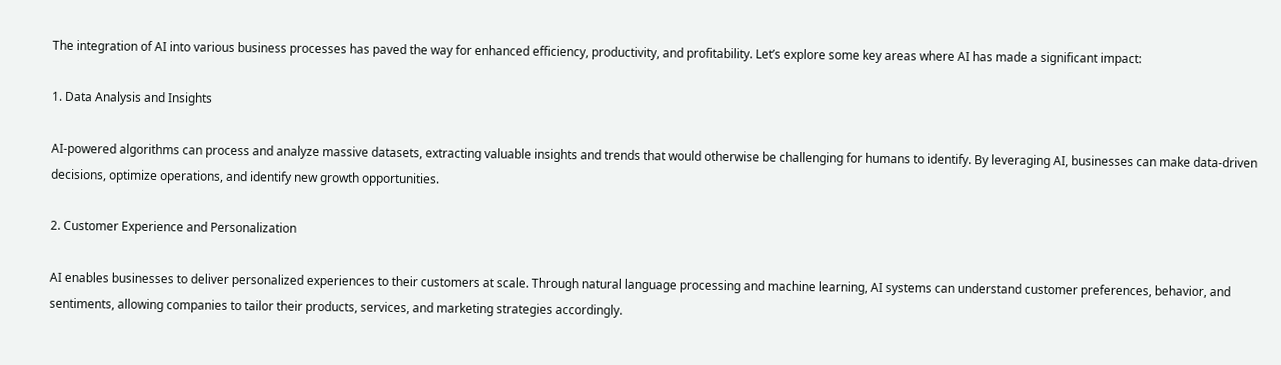The integration of AI into various business processes has paved the way for enhanced efficiency, productivity, and profitability. Let’s explore some key areas where AI has made a significant impact:

1. Data Analysis and Insights

AI-powered algorithms can process and analyze massive datasets, extracting valuable insights and trends that would otherwise be challenging for humans to identify. By leveraging AI, businesses can make data-driven decisions, optimize operations, and identify new growth opportunities.

2. Customer Experience and Personalization

AI enables businesses to deliver personalized experiences to their customers at scale. Through natural language processing and machine learning, AI systems can understand customer preferences, behavior, and sentiments, allowing companies to tailor their products, services, and marketing strategies accordingly.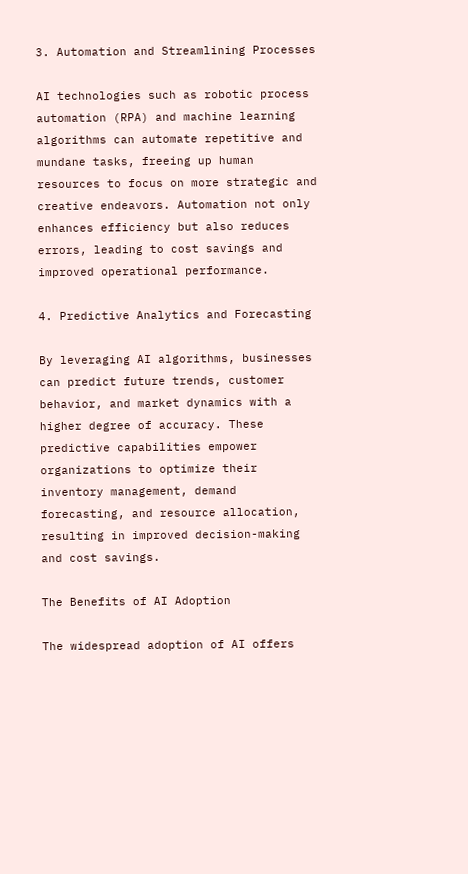3. Automation and Streamlining Processes

AI technologies such as robotic process automation (RPA) and machine learning algorithms can automate repetitive and mundane tasks, freeing up human resources to focus on more strategic and creative endeavors. Automation not only enhances efficiency but also reduces errors, leading to cost savings and improved operational performance.

4. Predictive Analytics and Forecasting

By leveraging AI algorithms, businesses can predict future trends, customer behavior, and market dynamics with a higher degree of accuracy. These predictive capabilities empower organizations to optimize their inventory management, demand forecasting, and resource allocation, resulting in improved decision-making and cost savings.

The Benefits of AI Adoption

The widespread adoption of AI offers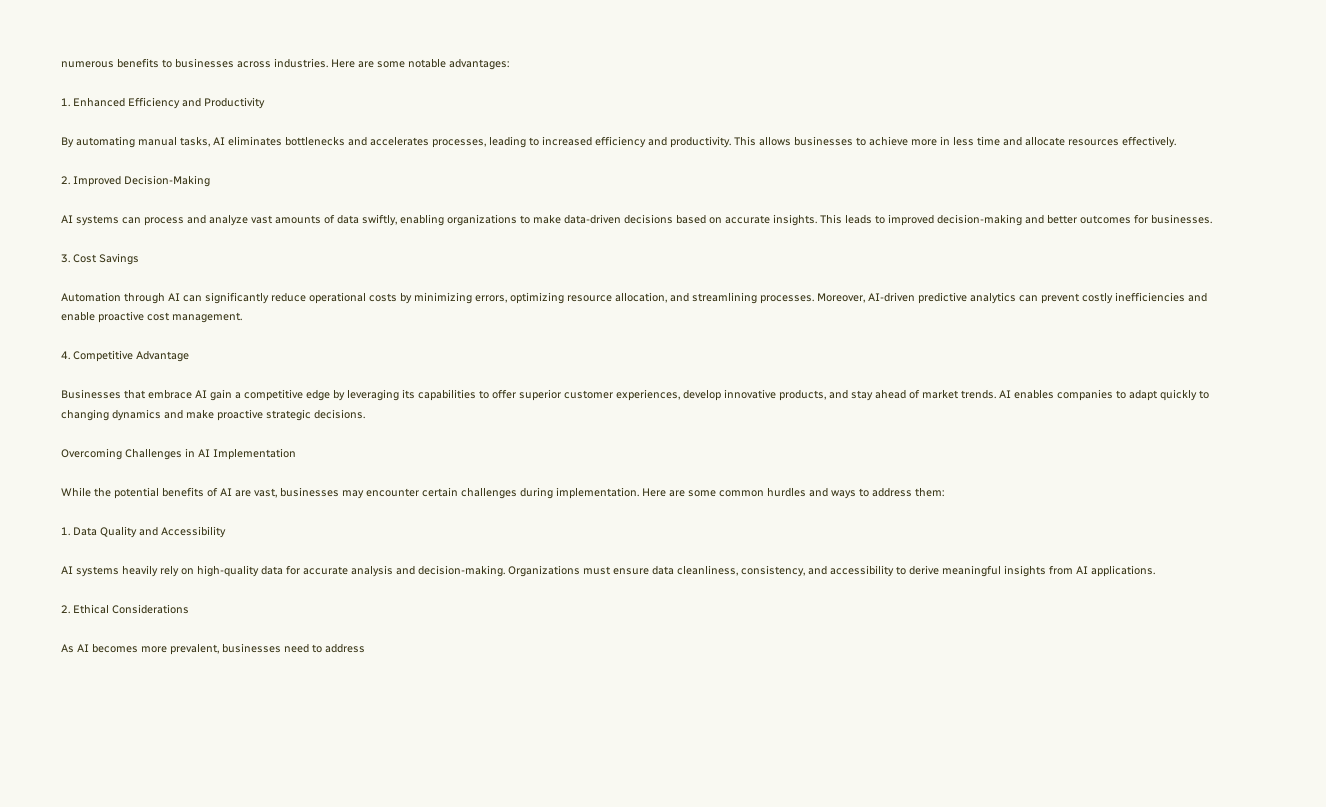numerous benefits to businesses across industries. Here are some notable advantages:

1. Enhanced Efficiency and Productivity

By automating manual tasks, AI eliminates bottlenecks and accelerates processes, leading to increased efficiency and productivity. This allows businesses to achieve more in less time and allocate resources effectively.

2. Improved Decision-Making

AI systems can process and analyze vast amounts of data swiftly, enabling organizations to make data-driven decisions based on accurate insights. This leads to improved decision-making and better outcomes for businesses.

3. Cost Savings

Automation through AI can significantly reduce operational costs by minimizing errors, optimizing resource allocation, and streamlining processes. Moreover, AI-driven predictive analytics can prevent costly inefficiencies and enable proactive cost management.

4. Competitive Advantage

Businesses that embrace AI gain a competitive edge by leveraging its capabilities to offer superior customer experiences, develop innovative products, and stay ahead of market trends. AI enables companies to adapt quickly to changing dynamics and make proactive strategic decisions.

Overcoming Challenges in AI Implementation

While the potential benefits of AI are vast, businesses may encounter certain challenges during implementation. Here are some common hurdles and ways to address them:

1. Data Quality and Accessibility

AI systems heavily rely on high-quality data for accurate analysis and decision-making. Organizations must ensure data cleanliness, consistency, and accessibility to derive meaningful insights from AI applications.

2. Ethical Considerations

As AI becomes more prevalent, businesses need to address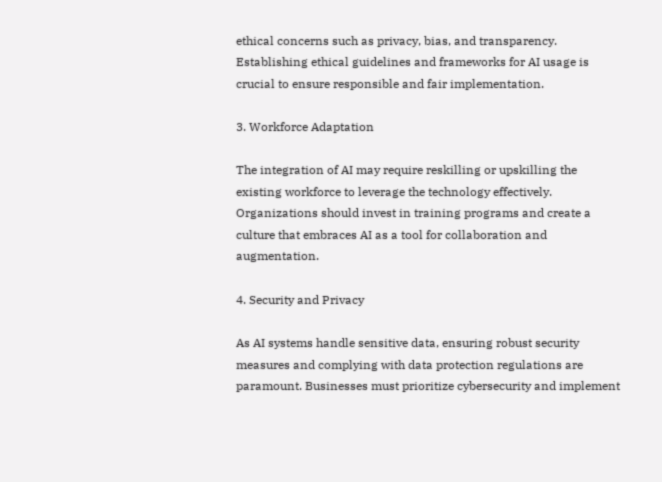ethical concerns such as privacy, bias, and transparency. Establishing ethical guidelines and frameworks for AI usage is crucial to ensure responsible and fair implementation.

3. Workforce Adaptation

The integration of AI may require reskilling or upskilling the existing workforce to leverage the technology effectively. Organizations should invest in training programs and create a culture that embraces AI as a tool for collaboration and augmentation.

4. Security and Privacy

As AI systems handle sensitive data, ensuring robust security measures and complying with data protection regulations are paramount. Businesses must prioritize cybersecurity and implement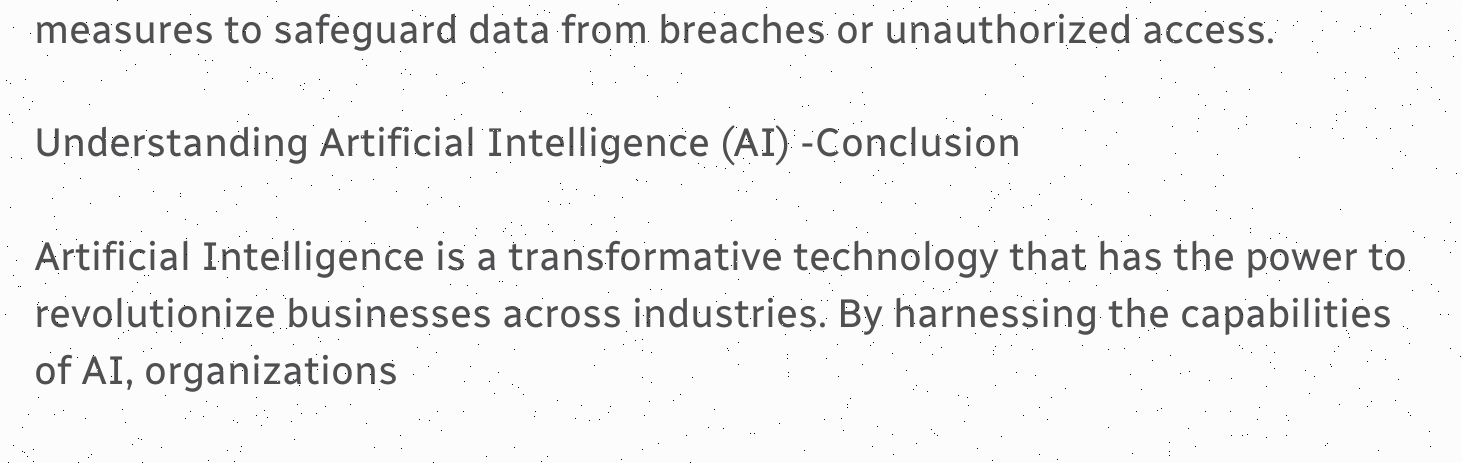measures to safeguard data from breaches or unauthorized access.

Understanding Artificial Intelligence (AI) -Conclusion

Artificial Intelligence is a transformative technology that has the power to revolutionize businesses across industries. By harnessing the capabilities of AI, organizations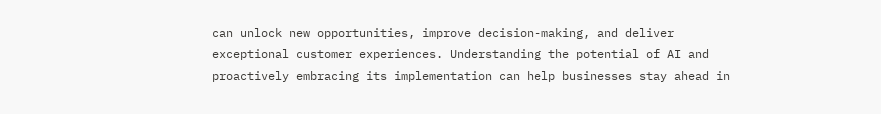can unlock new opportunities, improve decision-making, and deliver exceptional customer experiences. Understanding the potential of AI and proactively embracing its implementation can help businesses stay ahead in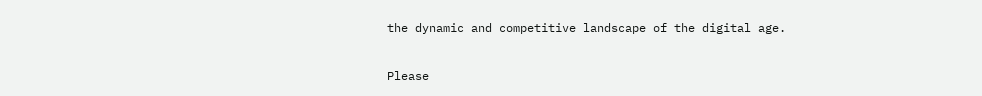the dynamic and competitive landscape of the digital age.

Please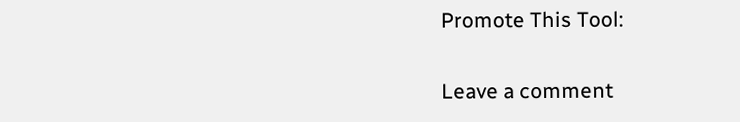Promote This Tool:

Leave a comment